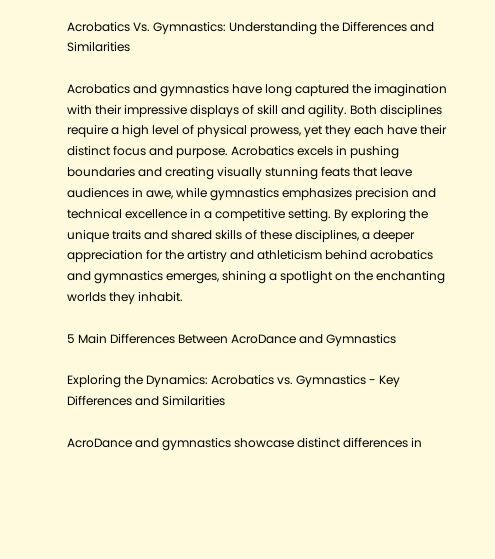Acrobatics Vs. Gymnastics: Understanding the Differences and Similarities

Acrobatics and gymnastics have long captured the imagination with their impressive displays of skill and agility. Both disciplines require a high level of physical prowess, yet they each have their distinct focus and purpose. Acrobatics excels in pushing boundaries and creating visually stunning feats that leave audiences in awe, while gymnastics emphasizes precision and technical excellence in a competitive setting. By exploring the unique traits and shared skills of these disciplines, a deeper appreciation for the artistry and athleticism behind acrobatics and gymnastics emerges, shining a spotlight on the enchanting worlds they inhabit.

5 Main Differences Between AcroDance and Gymnastics

Exploring the Dynamics: Acrobatics vs. Gymnastics - Key Differences and Similarities

AcroDance and gymnastics showcase distinct differences in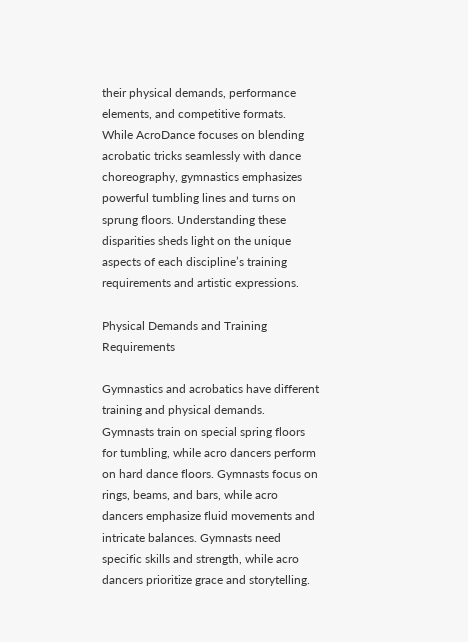their physical demands, performance elements, and competitive formats. While AcroDance focuses on blending acrobatic tricks seamlessly with dance choreography, gymnastics emphasizes powerful tumbling lines and turns on sprung floors. Understanding these disparities sheds light on the unique aspects of each discipline’s training requirements and artistic expressions.

Physical Demands and Training Requirements

Gymnastics and acrobatics have different training and physical demands. Gymnasts train on special spring floors for tumbling, while acro dancers perform on hard dance floors. Gymnasts focus on rings, beams, and bars, while acro dancers emphasize fluid movements and intricate balances. Gymnasts need specific skills and strength, while acro dancers prioritize grace and storytelling.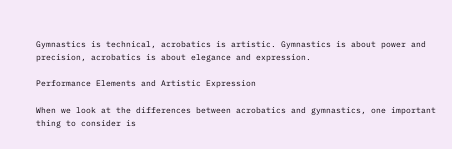Gymnastics is technical, acrobatics is artistic. Gymnastics is about power and precision, acrobatics is about elegance and expression.

Performance Elements and Artistic Expression

When we look at the differences between acrobatics and gymnastics, one important thing to consider is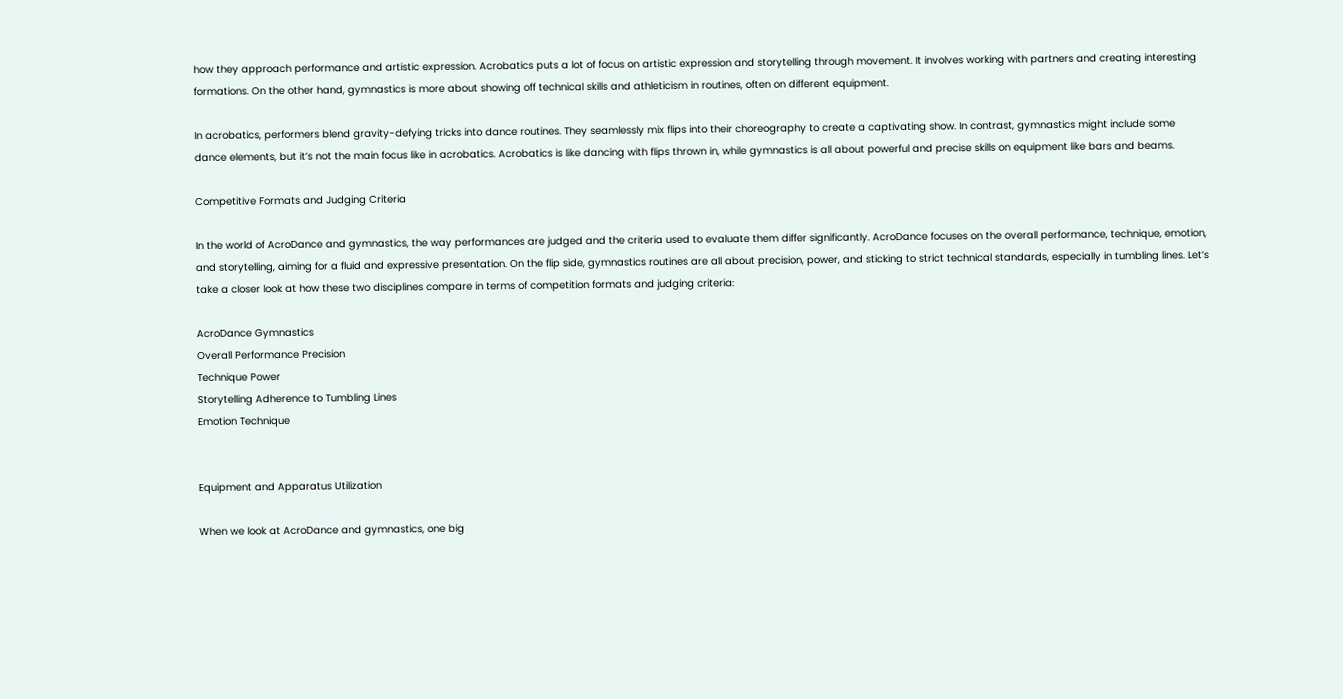how they approach performance and artistic expression. Acrobatics puts a lot of focus on artistic expression and storytelling through movement. It involves working with partners and creating interesting formations. On the other hand, gymnastics is more about showing off technical skills and athleticism in routines, often on different equipment.

In acrobatics, performers blend gravity-defying tricks into dance routines. They seamlessly mix flips into their choreography to create a captivating show. In contrast, gymnastics might include some dance elements, but it’s not the main focus like in acrobatics. Acrobatics is like dancing with flips thrown in, while gymnastics is all about powerful and precise skills on equipment like bars and beams.

Competitive Formats and Judging Criteria

In the world of AcroDance and gymnastics, the way performances are judged and the criteria used to evaluate them differ significantly. AcroDance focuses on the overall performance, technique, emotion, and storytelling, aiming for a fluid and expressive presentation. On the flip side, gymnastics routines are all about precision, power, and sticking to strict technical standards, especially in tumbling lines. Let’s take a closer look at how these two disciplines compare in terms of competition formats and judging criteria:

AcroDance Gymnastics
Overall Performance Precision
Technique Power
Storytelling Adherence to Tumbling Lines
Emotion Technique


Equipment and Apparatus Utilization

When we look at AcroDance and gymnastics, one big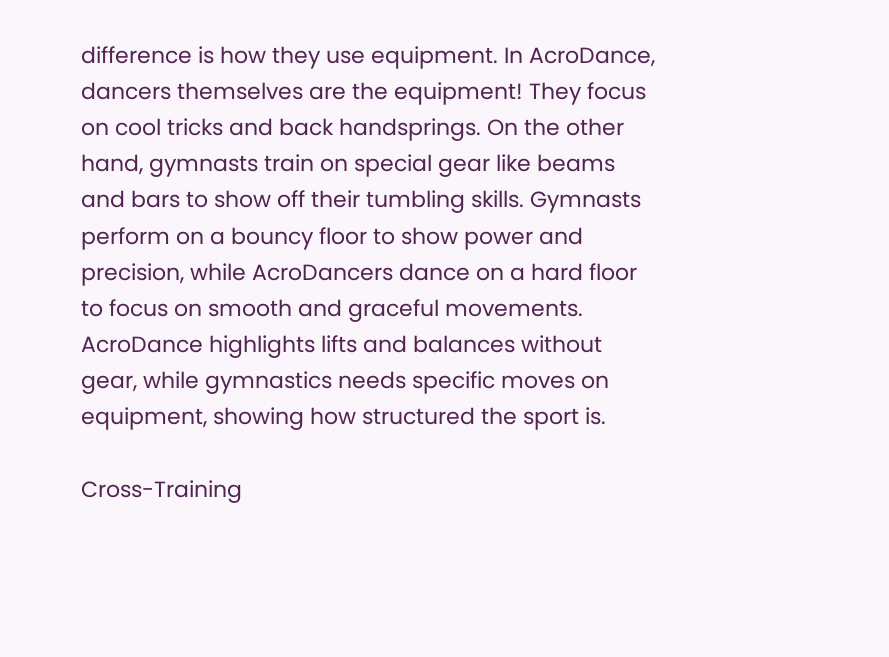difference is how they use equipment. In AcroDance, dancers themselves are the equipment! They focus on cool tricks and back handsprings. On the other hand, gymnasts train on special gear like beams and bars to show off their tumbling skills. Gymnasts perform on a bouncy floor to show power and precision, while AcroDancers dance on a hard floor to focus on smooth and graceful movements. AcroDance highlights lifts and balances without gear, while gymnastics needs specific moves on equipment, showing how structured the sport is.

Cross-Training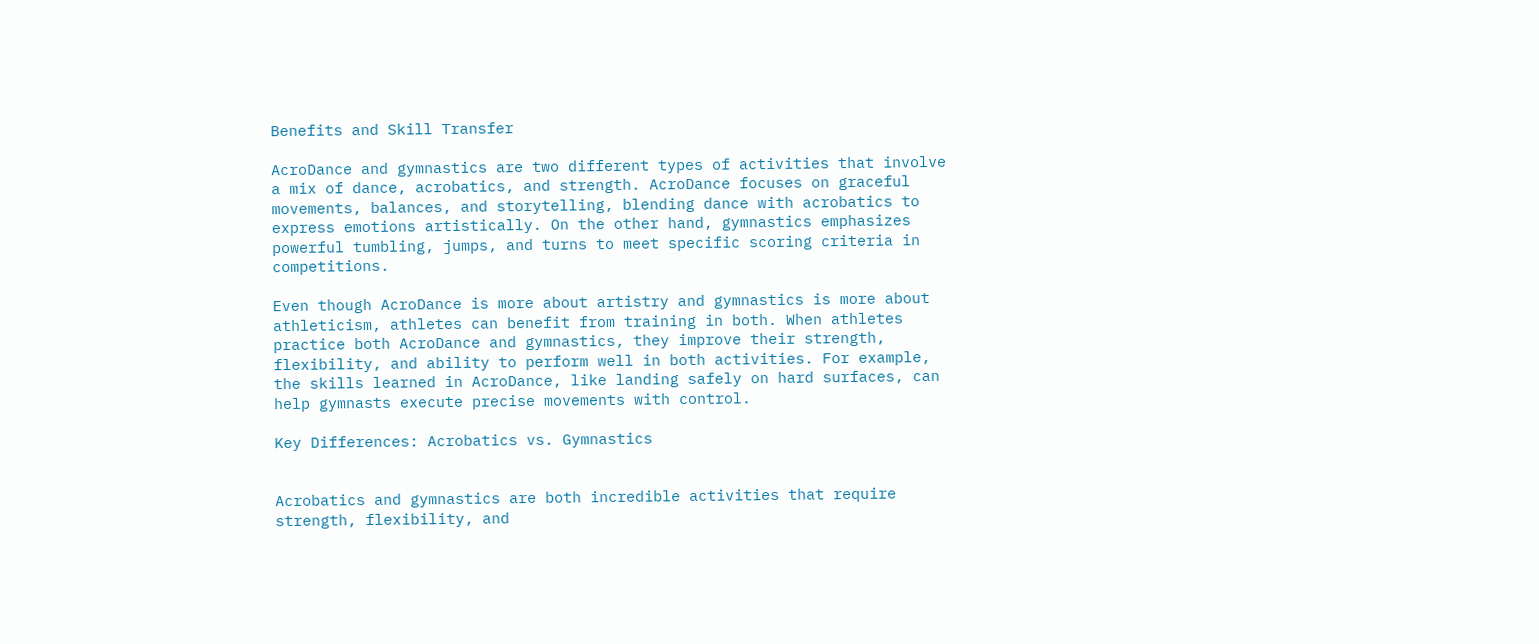Benefits and Skill Transfer

AcroDance and gymnastics are two different types of activities that involve a mix of dance, acrobatics, and strength. AcroDance focuses on graceful movements, balances, and storytelling, blending dance with acrobatics to express emotions artistically. On the other hand, gymnastics emphasizes powerful tumbling, jumps, and turns to meet specific scoring criteria in competitions.

Even though AcroDance is more about artistry and gymnastics is more about athleticism, athletes can benefit from training in both. When athletes practice both AcroDance and gymnastics, they improve their strength, flexibility, and ability to perform well in both activities. For example, the skills learned in AcroDance, like landing safely on hard surfaces, can help gymnasts execute precise movements with control.

Key Differences: Acrobatics vs. Gymnastics


Acrobatics and gymnastics are both incredible activities that require strength, flexibility, and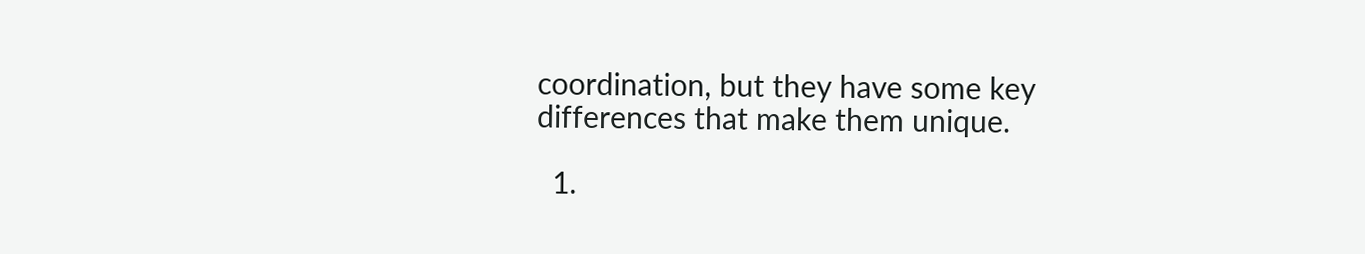coordination, but they have some key differences that make them unique.

  1.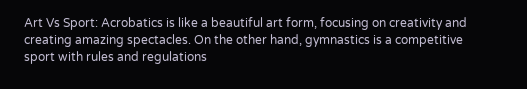Art Vs Sport: Acrobatics is like a beautiful art form, focusing on creativity and creating amazing spectacles. On the other hand, gymnastics is a competitive sport with rules and regulations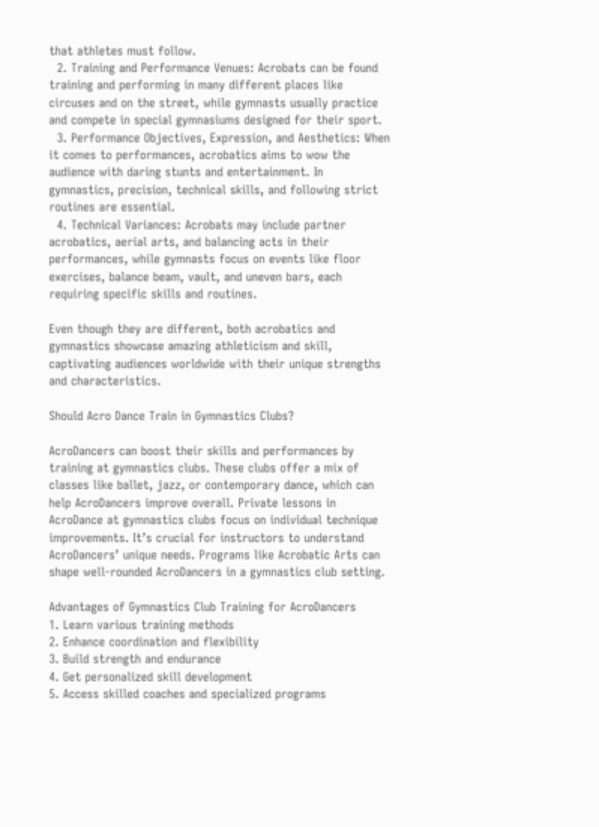that athletes must follow.
  2. Training and Performance Venues: Acrobats can be found training and performing in many different places like circuses and on the street, while gymnasts usually practice and compete in special gymnasiums designed for their sport.
  3. Performance Objectives, Expression, and Aesthetics: When it comes to performances, acrobatics aims to wow the audience with daring stunts and entertainment. In gymnastics, precision, technical skills, and following strict routines are essential.
  4. Technical Variances: Acrobats may include partner acrobatics, aerial arts, and balancing acts in their performances, while gymnasts focus on events like floor exercises, balance beam, vault, and uneven bars, each requiring specific skills and routines.

Even though they are different, both acrobatics and gymnastics showcase amazing athleticism and skill, captivating audiences worldwide with their unique strengths and characteristics.

Should Acro Dance Train in Gymnastics Clubs?

AcroDancers can boost their skills and performances by training at gymnastics clubs. These clubs offer a mix of classes like ballet, jazz, or contemporary dance, which can help AcroDancers improve overall. Private lessons in AcroDance at gymnastics clubs focus on individual technique improvements. It’s crucial for instructors to understand AcroDancers’ unique needs. Programs like Acrobatic Arts can shape well-rounded AcroDancers in a gymnastics club setting.

Advantages of Gymnastics Club Training for AcroDancers
1. Learn various training methods
2. Enhance coordination and flexibility
3. Build strength and endurance
4. Get personalized skill development
5. Access skilled coaches and specialized programs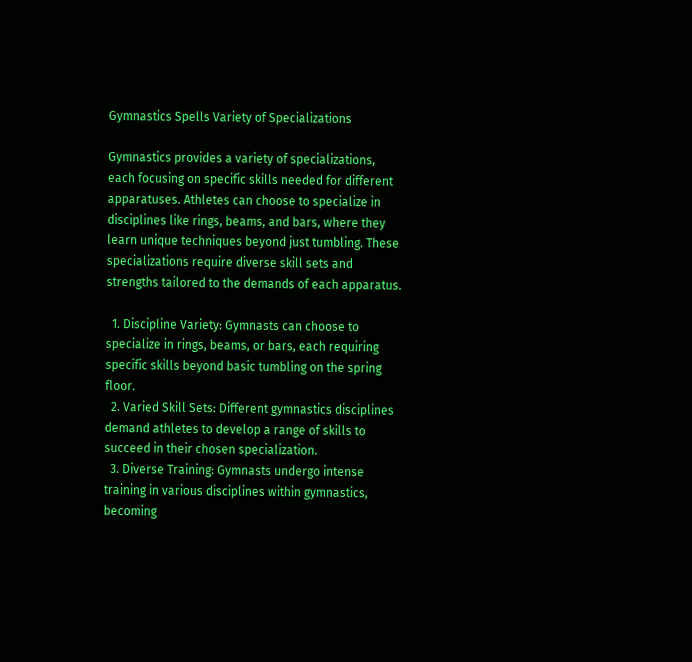Gymnastics Spells Variety of Specializations

Gymnastics provides a variety of specializations, each focusing on specific skills needed for different apparatuses. Athletes can choose to specialize in disciplines like rings, beams, and bars, where they learn unique techniques beyond just tumbling. These specializations require diverse skill sets and strengths tailored to the demands of each apparatus.

  1. Discipline Variety: Gymnasts can choose to specialize in rings, beams, or bars, each requiring specific skills beyond basic tumbling on the spring floor.
  2. Varied Skill Sets: Different gymnastics disciplines demand athletes to develop a range of skills to succeed in their chosen specialization.
  3. Diverse Training: Gymnasts undergo intense training in various disciplines within gymnastics, becoming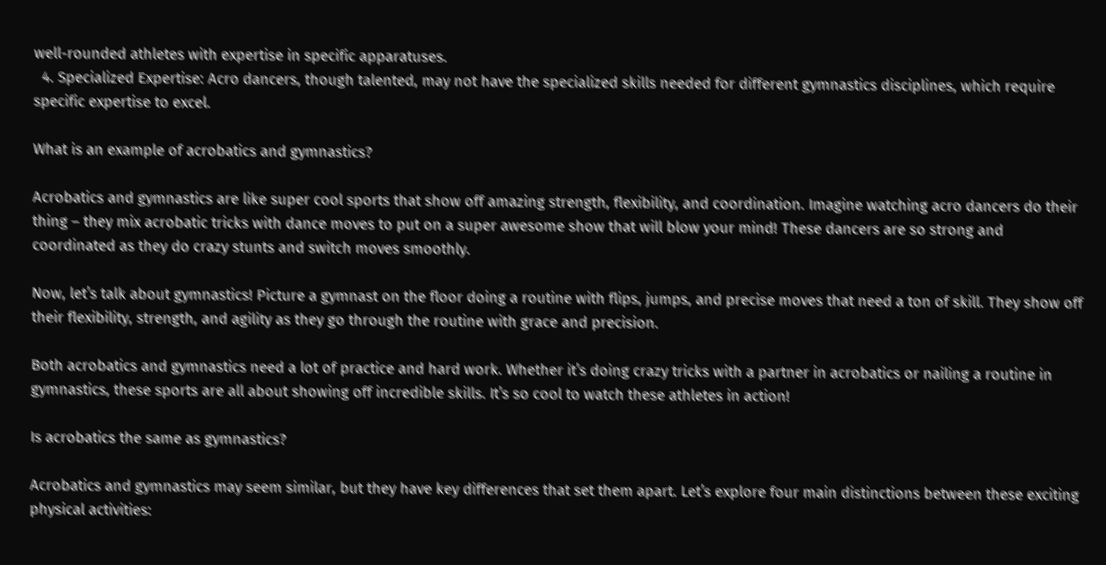well-rounded athletes with expertise in specific apparatuses.
  4. Specialized Expertise: Acro dancers, though talented, may not have the specialized skills needed for different gymnastics disciplines, which require specific expertise to excel.

What is an example of acrobatics and gymnastics?

Acrobatics and gymnastics are like super cool sports that show off amazing strength, flexibility, and coordination. Imagine watching acro dancers do their thing – they mix acrobatic tricks with dance moves to put on a super awesome show that will blow your mind! These dancers are so strong and coordinated as they do crazy stunts and switch moves smoothly.

Now, let’s talk about gymnastics! Picture a gymnast on the floor doing a routine with flips, jumps, and precise moves that need a ton of skill. They show off their flexibility, strength, and agility as they go through the routine with grace and precision.

Both acrobatics and gymnastics need a lot of practice and hard work. Whether it’s doing crazy tricks with a partner in acrobatics or nailing a routine in gymnastics, these sports are all about showing off incredible skills. It’s so cool to watch these athletes in action!

Is acrobatics the same as gymnastics?

Acrobatics and gymnastics may seem similar, but they have key differences that set them apart. Let’s explore four main distinctions between these exciting physical activities: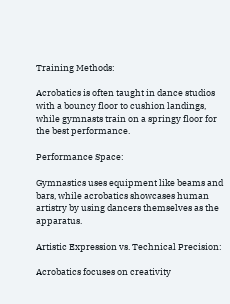Training Methods:

Acrobatics is often taught in dance studios with a bouncy floor to cushion landings, while gymnasts train on a springy floor for the best performance.

Performance Space:

Gymnastics uses equipment like beams and bars, while acrobatics showcases human artistry by using dancers themselves as the apparatus.

Artistic Expression vs. Technical Precision:

Acrobatics focuses on creativity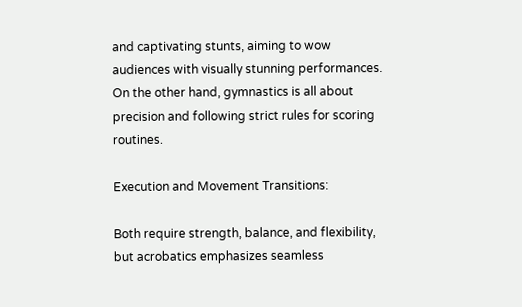and captivating stunts, aiming to wow audiences with visually stunning performances. On the other hand, gymnastics is all about precision and following strict rules for scoring routines.

Execution and Movement Transitions:

Both require strength, balance, and flexibility, but acrobatics emphasizes seamless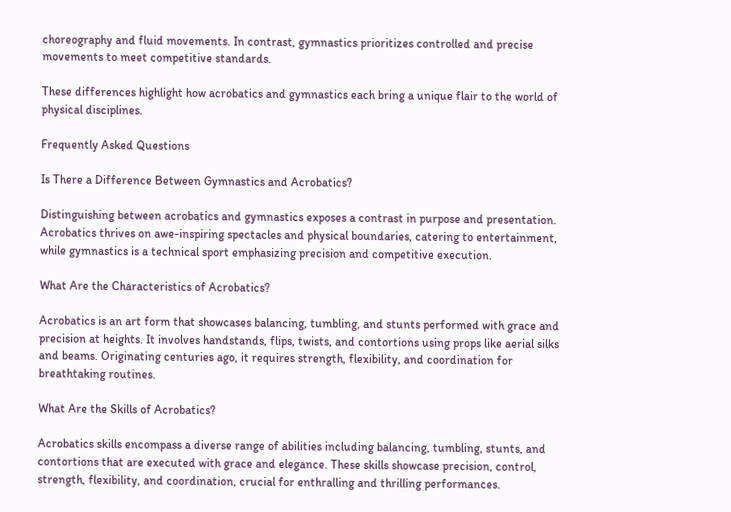choreography and fluid movements. In contrast, gymnastics prioritizes controlled and precise movements to meet competitive standards.

These differences highlight how acrobatics and gymnastics each bring a unique flair to the world of physical disciplines.

Frequently Asked Questions

Is There a Difference Between Gymnastics and Acrobatics?

Distinguishing between acrobatics and gymnastics exposes a contrast in purpose and presentation. Acrobatics thrives on awe-inspiring spectacles and physical boundaries, catering to entertainment, while gymnastics is a technical sport emphasizing precision and competitive execution.

What Are the Characteristics of Acrobatics?

Acrobatics is an art form that showcases balancing, tumbling, and stunts performed with grace and precision at heights. It involves handstands, flips, twists, and contortions using props like aerial silks and beams. Originating centuries ago, it requires strength, flexibility, and coordination for breathtaking routines.

What Are the Skills of Acrobatics?

Acrobatics skills encompass a diverse range of abilities including balancing, tumbling, stunts, and contortions that are executed with grace and elegance. These skills showcase precision, control, strength, flexibility, and coordination, crucial for enthralling and thrilling performances.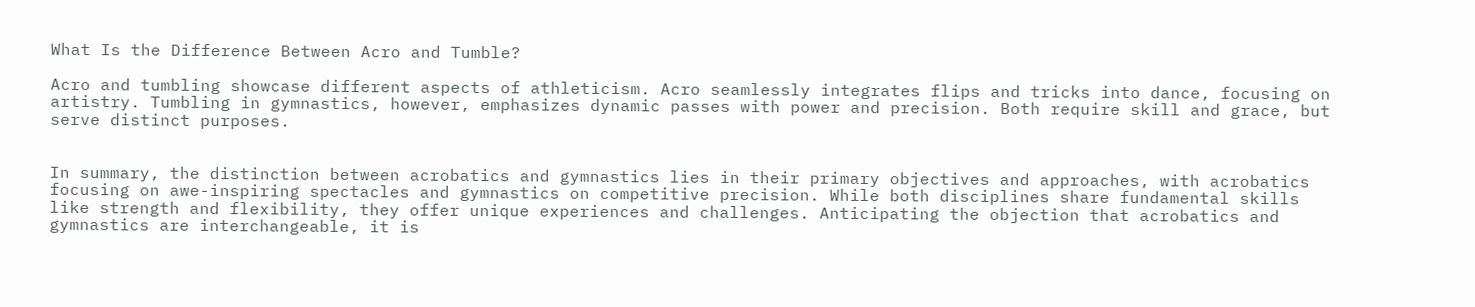What Is the Difference Between Acro and Tumble?

Acro and tumbling showcase different aspects of athleticism. Acro seamlessly integrates flips and tricks into dance, focusing on artistry. Tumbling in gymnastics, however, emphasizes dynamic passes with power and precision. Both require skill and grace, but serve distinct purposes.


In summary, the distinction between acrobatics and gymnastics lies in their primary objectives and approaches, with acrobatics focusing on awe-inspiring spectacles and gymnastics on competitive precision. While both disciplines share fundamental skills like strength and flexibility, they offer unique experiences and challenges. Anticipating the objection that acrobatics and gymnastics are interchangeable, it is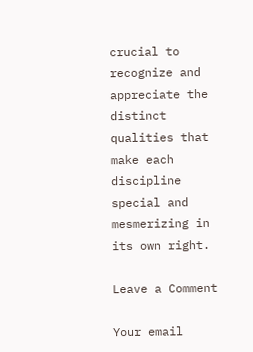crucial to recognize and appreciate the distinct qualities that make each discipline special and mesmerizing in its own right.

Leave a Comment

Your email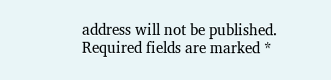address will not be published. Required fields are marked *